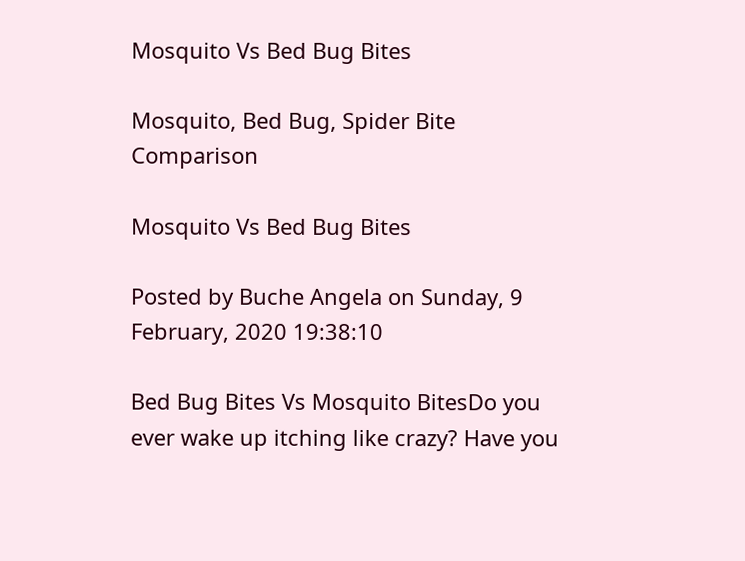Mosquito Vs Bed Bug Bites

Mosquito, Bed Bug, Spider Bite Comparison

Mosquito Vs Bed Bug Bites

Posted by Buche Angela on Sunday, 9 February, 2020 19:38:10

Bed Bug Bites Vs Mosquito BitesDo you ever wake up itching like crazy? Have you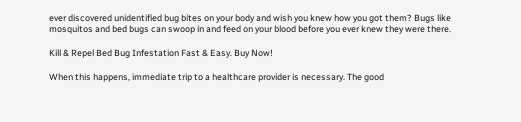ever discovered unidentified bug bites on your body and wish you knew how you got them? Bugs like mosquitos and bed bugs can swoop in and feed on your blood before you ever knew they were there.

Kill & Repel Bed Bug Infestation Fast & Easy. Buy Now!

When this happens, immediate trip to a healthcare provider is necessary. The good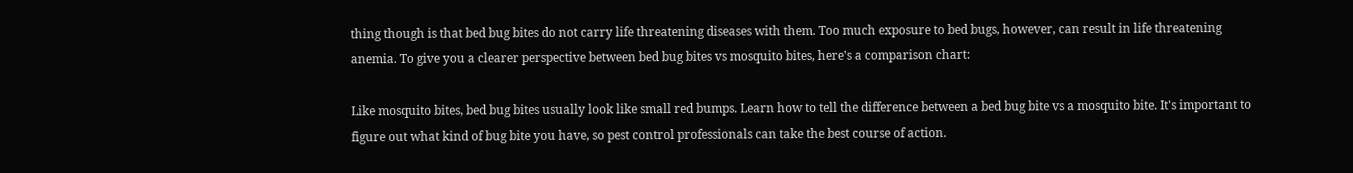thing though is that bed bug bites do not carry life threatening diseases with them. Too much exposure to bed bugs, however, can result in life threatening anemia. To give you a clearer perspective between bed bug bites vs mosquito bites, here's a comparison chart:

Like mosquito bites, bed bug bites usually look like small red bumps. Learn how to tell the difference between a bed bug bite vs a mosquito bite. It's important to figure out what kind of bug bite you have, so pest control professionals can take the best course of action.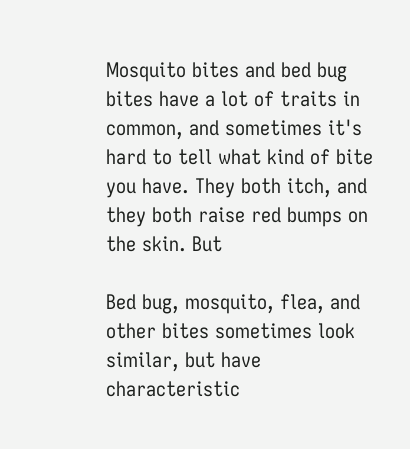Mosquito bites and bed bug bites have a lot of traits in common, and sometimes it's hard to tell what kind of bite you have. They both itch, and they both raise red bumps on the skin. But

Bed bug, mosquito, flea, and other bites sometimes look similar, but have characteristic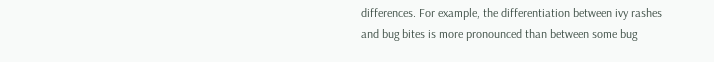differences. For example, the differentiation between ivy rashes and bug bites is more pronounced than between some bug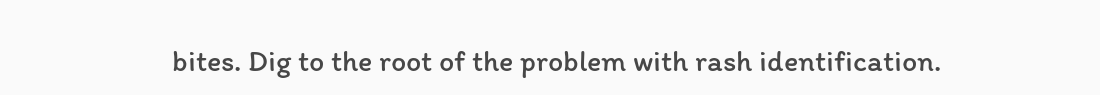bites. Dig to the root of the problem with rash identification.